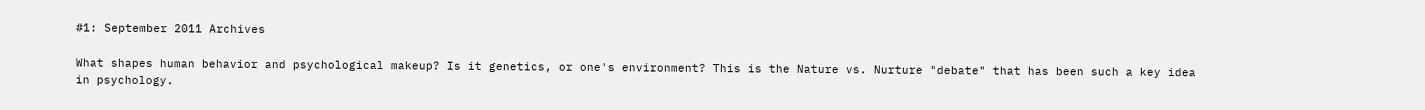#1: September 2011 Archives

What shapes human behavior and psychological makeup? Is it genetics, or one's environment? This is the Nature vs. Nurture "debate" that has been such a key idea in psychology.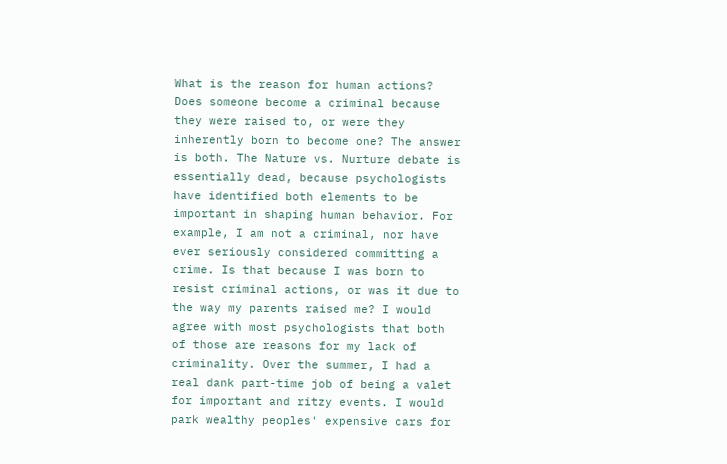What is the reason for human actions? Does someone become a criminal because they were raised to, or were they inherently born to become one? The answer is both. The Nature vs. Nurture debate is essentially dead, because psychologists have identified both elements to be important in shaping human behavior. For example, I am not a criminal, nor have ever seriously considered committing a crime. Is that because I was born to resist criminal actions, or was it due to the way my parents raised me? I would agree with most psychologists that both of those are reasons for my lack of criminality. Over the summer, I had a real dank part-time job of being a valet for important and ritzy events. I would park wealthy peoples' expensive cars for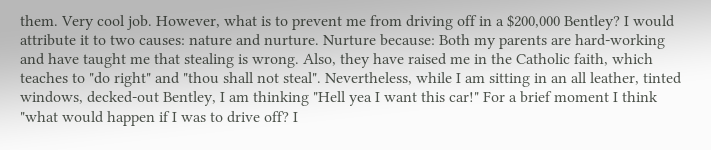them. Very cool job. However, what is to prevent me from driving off in a $200,000 Bentley? I would attribute it to two causes: nature and nurture. Nurture because: Both my parents are hard-working and have taught me that stealing is wrong. Also, they have raised me in the Catholic faith, which teaches to "do right" and "thou shall not steal". Nevertheless, while I am sitting in an all leather, tinted windows, decked-out Bentley, I am thinking "Hell yea I want this car!" For a brief moment I think "what would happen if I was to drive off? I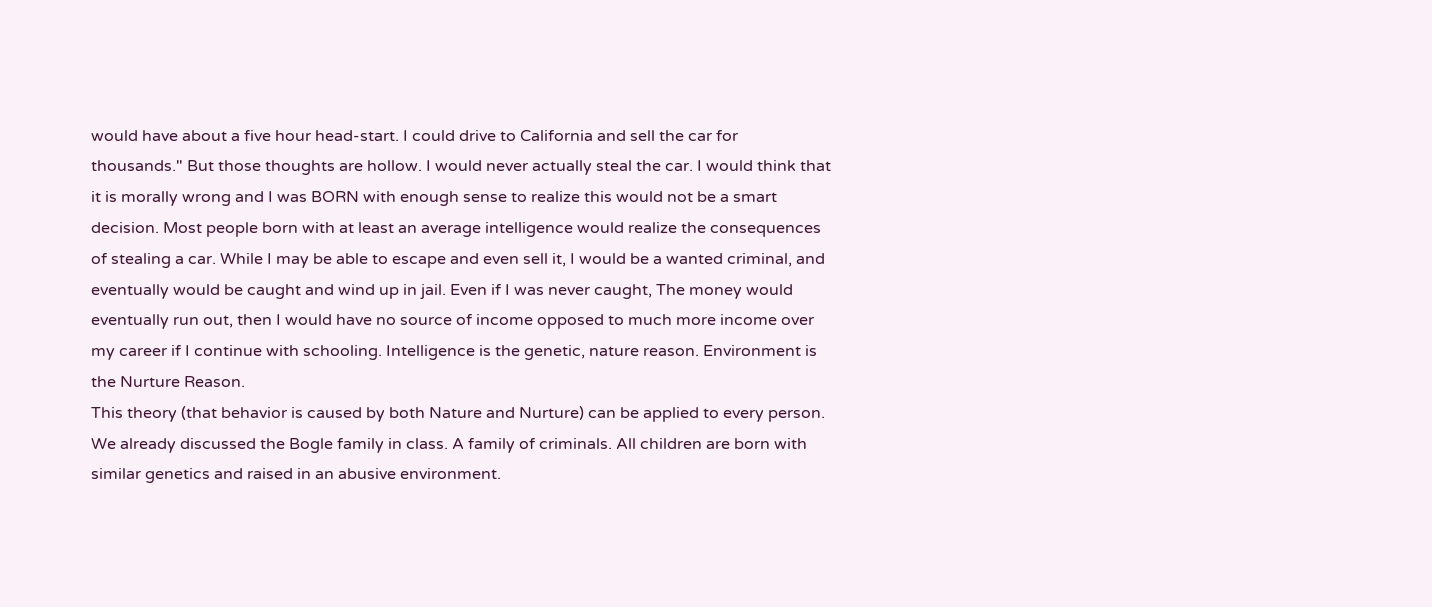would have about a five hour head-start. I could drive to California and sell the car for thousands." But those thoughts are hollow. I would never actually steal the car. I would think that it is morally wrong and I was BORN with enough sense to realize this would not be a smart decision. Most people born with at least an average intelligence would realize the consequences of stealing a car. While I may be able to escape and even sell it, I would be a wanted criminal, and eventually would be caught and wind up in jail. Even if I was never caught, The money would eventually run out, then I would have no source of income opposed to much more income over my career if I continue with schooling. Intelligence is the genetic, nature reason. Environment is the Nurture Reason.
This theory (that behavior is caused by both Nature and Nurture) can be applied to every person. We already discussed the Bogle family in class. A family of criminals. All children are born with similar genetics and raised in an abusive environment.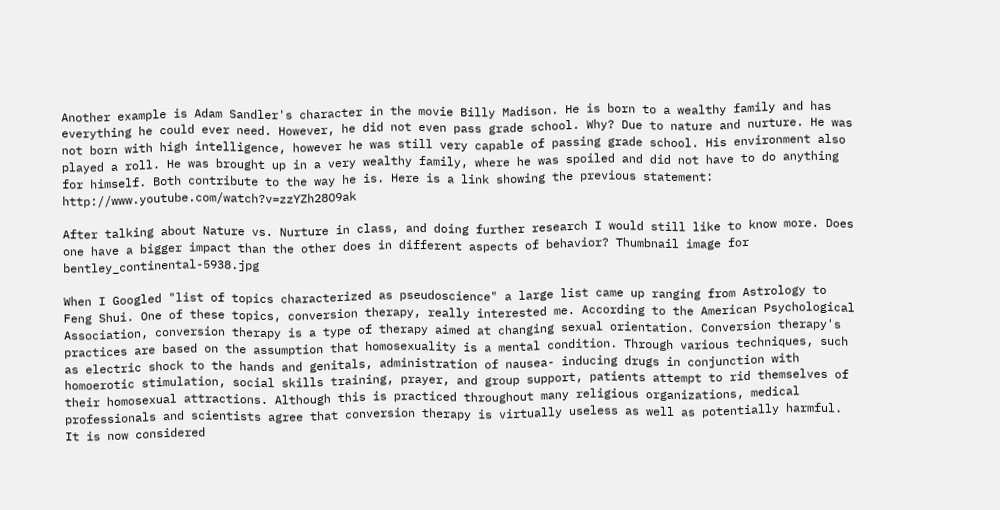Another example is Adam Sandler's character in the movie Billy Madison. He is born to a wealthy family and has everything he could ever need. However, he did not even pass grade school. Why? Due to nature and nurture. He was not born with high intelligence, however he was still very capable of passing grade school. His environment also played a roll. He was brought up in a very wealthy family, where he was spoiled and did not have to do anything for himself. Both contribute to the way he is. Here is a link showing the previous statement: http://www.youtube.com/watch?v=zzYZh28O9ak

After talking about Nature vs. Nurture in class, and doing further research I would still like to know more. Does one have a bigger impact than the other does in different aspects of behavior? Thumbnail image for bentley_continental-5938.jpg

When I Googled "list of topics characterized as pseudoscience" a large list came up ranging from Astrology to Feng Shui. One of these topics, conversion therapy, really interested me. According to the American Psychological Association, conversion therapy is a type of therapy aimed at changing sexual orientation. Conversion therapy's practices are based on the assumption that homosexuality is a mental condition. Through various techniques, such as electric shock to the hands and genitals, administration of nausea- inducing drugs in conjunction with homoerotic stimulation, social skills training, prayer, and group support, patients attempt to rid themselves of their homosexual attractions. Although this is practiced throughout many religious organizations, medical professionals and scientists agree that conversion therapy is virtually useless as well as potentially harmful. It is now considered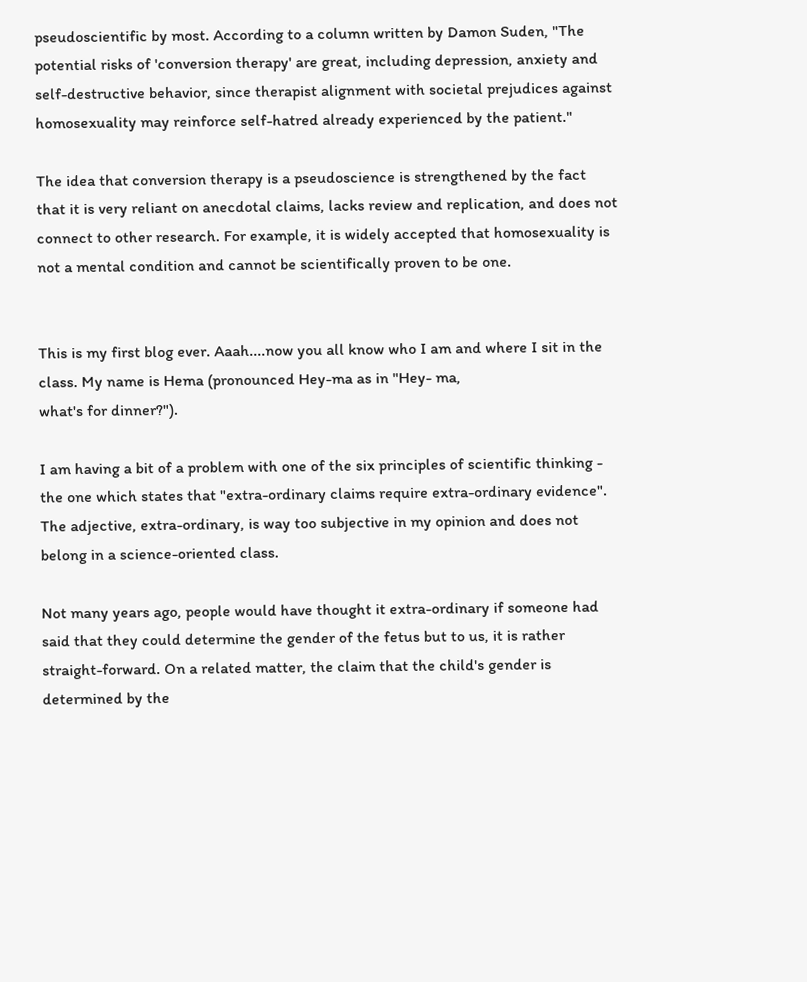pseudoscientific by most. According to a column written by Damon Suden, "The potential risks of 'conversion therapy' are great, including depression, anxiety and self-destructive behavior, since therapist alignment with societal prejudices against homosexuality may reinforce self-hatred already experienced by the patient."

The idea that conversion therapy is a pseudoscience is strengthened by the fact that it is very reliant on anecdotal claims, lacks review and replication, and does not connect to other research. For example, it is widely accepted that homosexuality is not a mental condition and cannot be scientifically proven to be one.


This is my first blog ever. Aaah....now you all know who I am and where I sit in the class. My name is Hema (pronounced Hey-ma as in "Hey- ma,
what's for dinner?").

I am having a bit of a problem with one of the six principles of scientific thinking - the one which states that "extra-ordinary claims require extra-ordinary evidence". The adjective, extra-ordinary, is way too subjective in my opinion and does not belong in a science-oriented class.

Not many years ago, people would have thought it extra-ordinary if someone had said that they could determine the gender of the fetus but to us, it is rather straight-forward. On a related matter, the claim that the child's gender is determined by the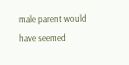male parent would have seemed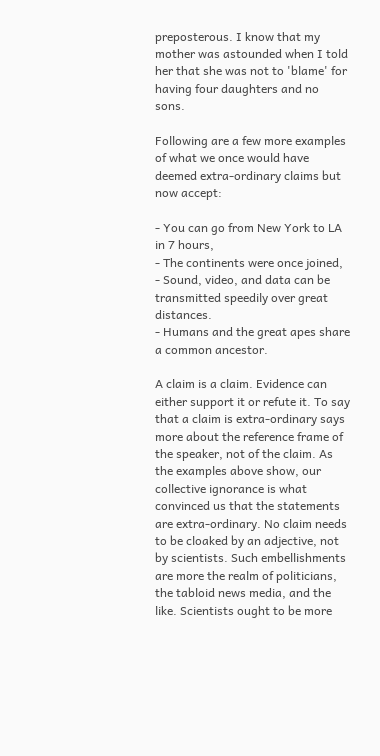preposterous. I know that my mother was astounded when I told her that she was not to 'blame' for having four daughters and no sons.

Following are a few more examples of what we once would have deemed extra-ordinary claims but now accept:

- You can go from New York to LA in 7 hours,
- The continents were once joined,
- Sound, video, and data can be transmitted speedily over great distances.
- Humans and the great apes share a common ancestor.

A claim is a claim. Evidence can either support it or refute it. To say that a claim is extra-ordinary says more about the reference frame of the speaker, not of the claim. As the examples above show, our collective ignorance is what convinced us that the statements are extra-ordinary. No claim needs to be cloaked by an adjective, not by scientists. Such embellishments are more the realm of politicians, the tabloid news media, and the like. Scientists ought to be more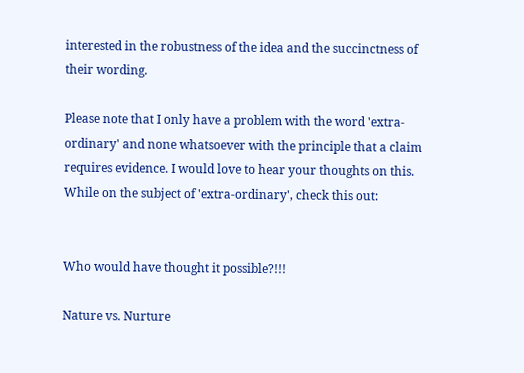interested in the robustness of the idea and the succinctness of their wording.

Please note that I only have a problem with the word 'extra-ordinary' and none whatsoever with the principle that a claim requires evidence. I would love to hear your thoughts on this.
While on the subject of 'extra-ordinary', check this out:


Who would have thought it possible?!!!

Nature vs. Nurture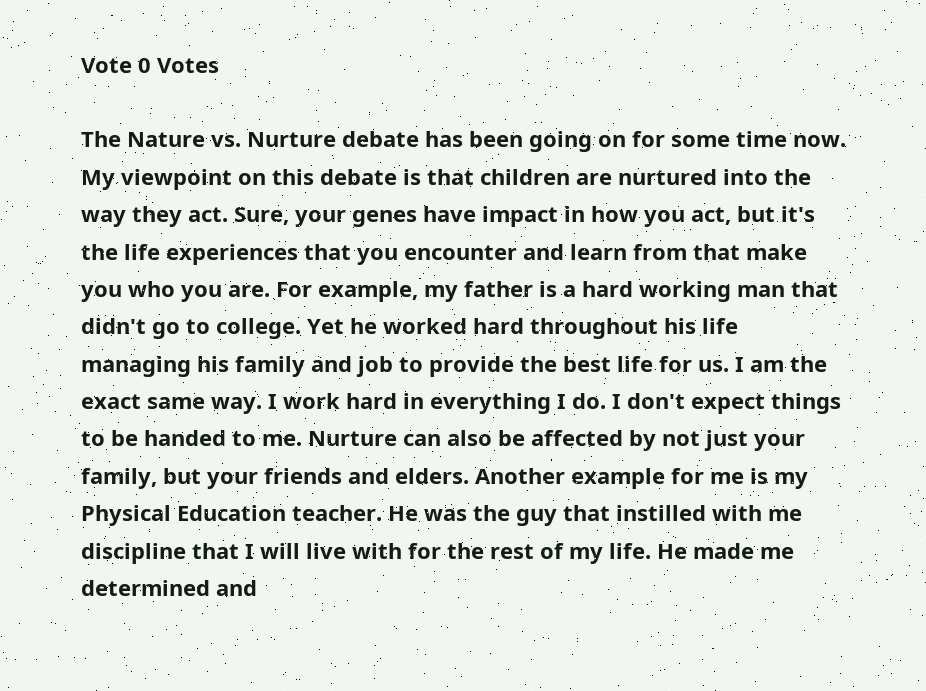Vote 0 Votes

The Nature vs. Nurture debate has been going on for some time now. My viewpoint on this debate is that children are nurtured into the way they act. Sure, your genes have impact in how you act, but it's the life experiences that you encounter and learn from that make you who you are. For example, my father is a hard working man that didn't go to college. Yet he worked hard throughout his life managing his family and job to provide the best life for us. I am the exact same way. I work hard in everything I do. I don't expect things to be handed to me. Nurture can also be affected by not just your family, but your friends and elders. Another example for me is my Physical Education teacher. He was the guy that instilled with me discipline that I will live with for the rest of my life. He made me determined and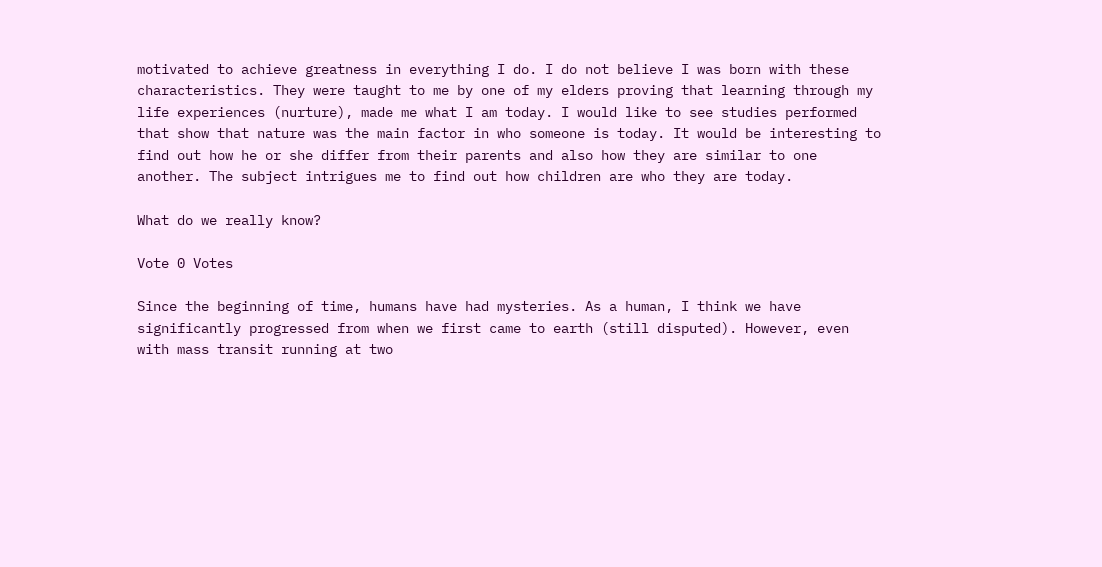motivated to achieve greatness in everything I do. I do not believe I was born with these characteristics. They were taught to me by one of my elders proving that learning through my life experiences (nurture), made me what I am today. I would like to see studies performed that show that nature was the main factor in who someone is today. It would be interesting to find out how he or she differ from their parents and also how they are similar to one another. The subject intrigues me to find out how children are who they are today.

What do we really know?

Vote 0 Votes

Since the beginning of time, humans have had mysteries. As a human, I think we have significantly progressed from when we first came to earth (still disputed). However, even with mass transit running at two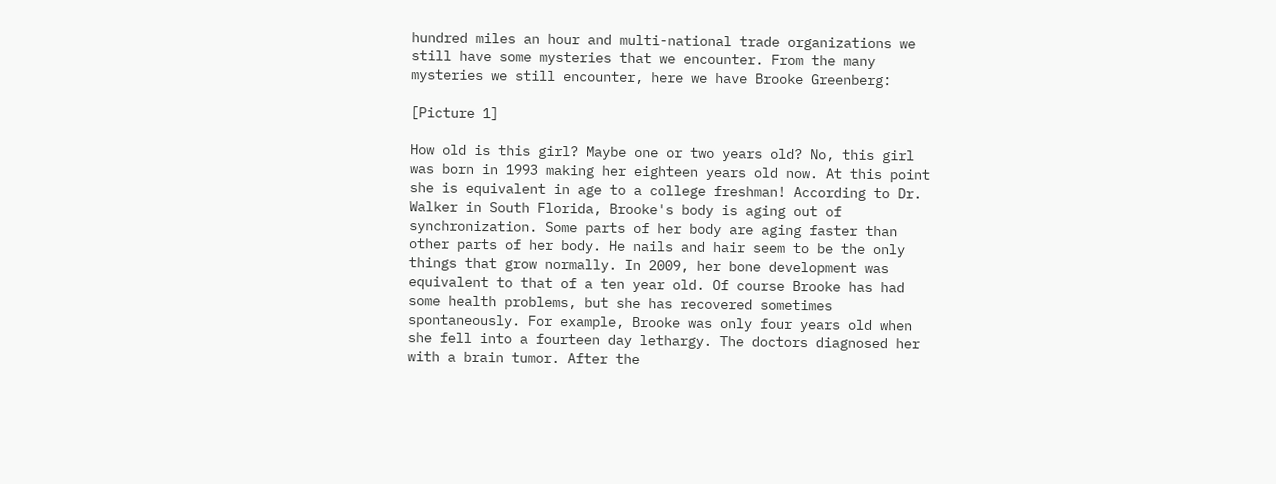hundred miles an hour and multi-national trade organizations we still have some mysteries that we encounter. From the many mysteries we still encounter, here we have Brooke Greenberg:

[Picture 1]

How old is this girl? Maybe one or two years old? No, this girl was born in 1993 making her eighteen years old now. At this point she is equivalent in age to a college freshman! According to Dr. Walker in South Florida, Brooke's body is aging out of synchronization. Some parts of her body are aging faster than other parts of her body. He nails and hair seem to be the only things that grow normally. In 2009, her bone development was equivalent to that of a ten year old. Of course Brooke has had some health problems, but she has recovered sometimes spontaneously. For example, Brooke was only four years old when she fell into a fourteen day lethargy. The doctors diagnosed her with a brain tumor. After the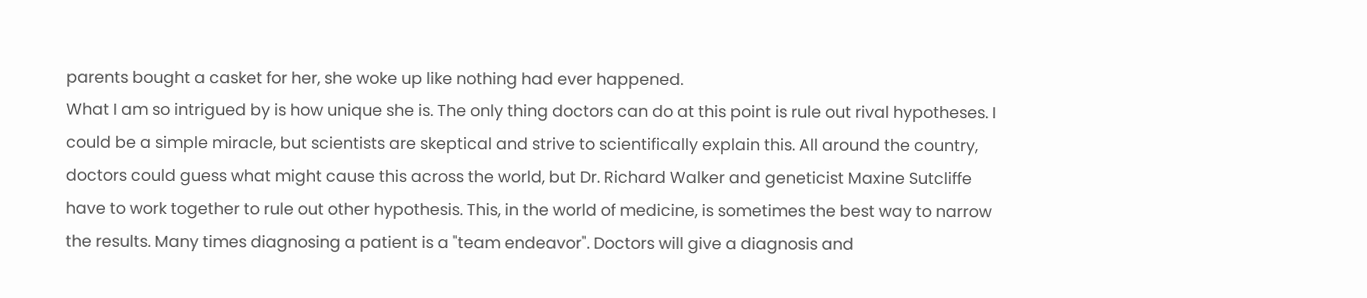parents bought a casket for her, she woke up like nothing had ever happened.
What I am so intrigued by is how unique she is. The only thing doctors can do at this point is rule out rival hypotheses. I could be a simple miracle, but scientists are skeptical and strive to scientifically explain this. All around the country, doctors could guess what might cause this across the world, but Dr. Richard Walker and geneticist Maxine Sutcliffe have to work together to rule out other hypothesis. This, in the world of medicine, is sometimes the best way to narrow the results. Many times diagnosing a patient is a "team endeavor". Doctors will give a diagnosis and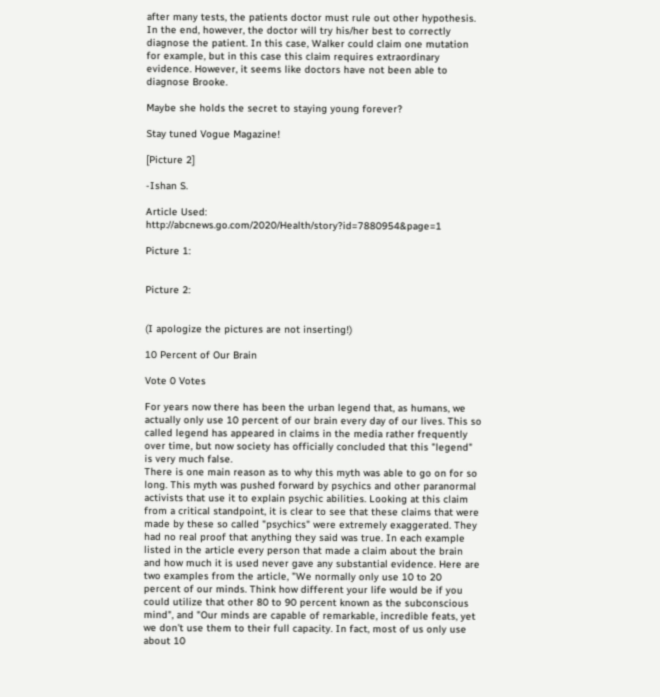after many tests, the patients doctor must rule out other hypothesis. In the end, however, the doctor will try his/her best to correctly diagnose the patient. In this case, Walker could claim one mutation for example, but in this case this claim requires extraordinary evidence. However, it seems like doctors have not been able to diagnose Brooke.

Maybe she holds the secret to staying young forever?

Stay tuned Vogue Magazine!

[Picture 2]

-Ishan S.

Article Used: http://abcnews.go.com/2020/Health/story?id=7880954&page=1

Picture 1:


Picture 2:


(I apologize the pictures are not inserting!)

10 Percent of Our Brain

Vote 0 Votes

For years now there has been the urban legend that, as humans, we actually only use 10 percent of our brain every day of our lives. This so called legend has appeared in claims in the media rather frequently over time, but now society has officially concluded that this "legend" is very much false.
There is one main reason as to why this myth was able to go on for so long. This myth was pushed forward by psychics and other paranormal activists that use it to explain psychic abilities. Looking at this claim from a critical standpoint, it is clear to see that these claims that were made by these so called "psychics" were extremely exaggerated. They had no real proof that anything they said was true. In each example listed in the article every person that made a claim about the brain and how much it is used never gave any substantial evidence. Here are two examples from the article, "We normally only use 10 to 20 percent of our minds. Think how different your life would be if you could utilize that other 80 to 90 percent known as the subconscious mind", and "Our minds are capable of remarkable, incredible feats, yet we don't use them to their full capacity. In fact, most of us only use about 10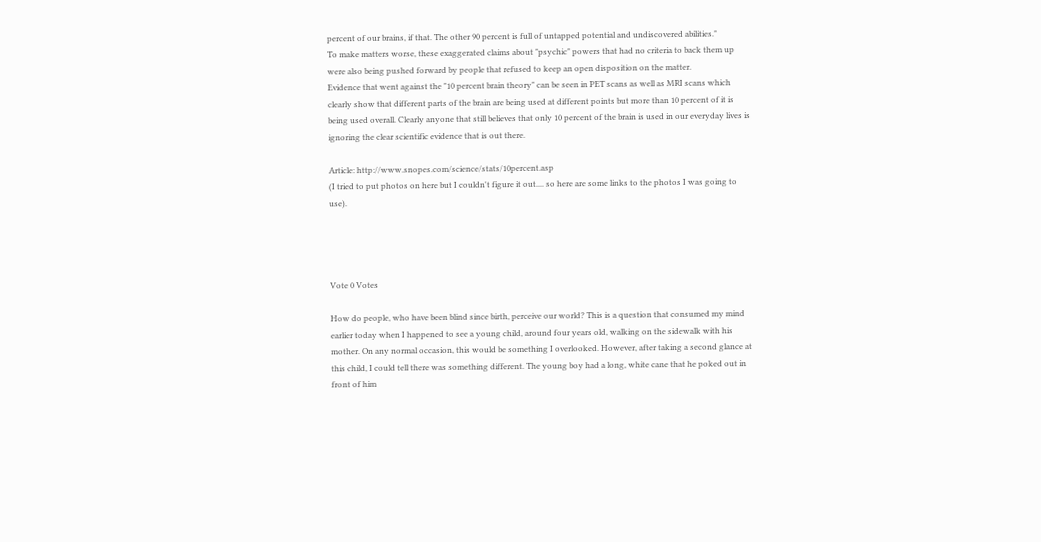percent of our brains, if that. The other 90 percent is full of untapped potential and undiscovered abilities."
To make matters worse, these exaggerated claims about "psychic" powers that had no criteria to back them up were also being pushed forward by people that refused to keep an open disposition on the matter.
Evidence that went against the "10 percent brain theory" can be seen in PET scans as well as MRI scans which clearly show that different parts of the brain are being used at different points but more than 10 percent of it is being used overall. Clearly anyone that still believes that only 10 percent of the brain is used in our everyday lives is ignoring the clear scientific evidence that is out there.

Article: http://www.snopes.com/science/stats/10percent.asp
(I tried to put photos on here but I couldn't figure it out.... so here are some links to the photos I was going to use).




Vote 0 Votes

How do people, who have been blind since birth, perceive our world? This is a question that consumed my mind earlier today when I happened to see a young child, around four years old, walking on the sidewalk with his mother. On any normal occasion, this would be something I overlooked. However, after taking a second glance at this child, I could tell there was something different. The young boy had a long, white cane that he poked out in front of him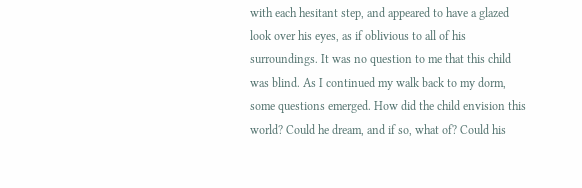with each hesitant step, and appeared to have a glazed look over his eyes, as if oblivious to all of his surroundings. It was no question to me that this child was blind. As I continued my walk back to my dorm, some questions emerged. How did the child envision this world? Could he dream, and if so, what of? Could his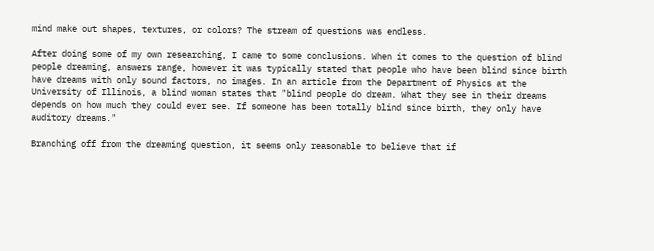mind make out shapes, textures, or colors? The stream of questions was endless.

After doing some of my own researching, I came to some conclusions. When it comes to the question of blind people dreaming, answers range, however it was typically stated that people who have been blind since birth have dreams with only sound factors, no images. In an article from the Department of Physics at the University of Illinois, a blind woman states that "blind people do dream. What they see in their dreams depends on how much they could ever see. If someone has been totally blind since birth, they only have auditory dreams."

Branching off from the dreaming question, it seems only reasonable to believe that if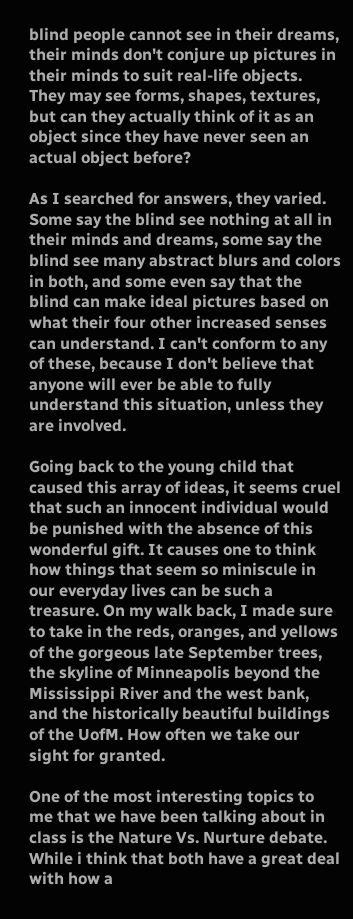blind people cannot see in their dreams, their minds don't conjure up pictures in their minds to suit real-life objects. They may see forms, shapes, textures, but can they actually think of it as an object since they have never seen an actual object before?

As I searched for answers, they varied. Some say the blind see nothing at all in their minds and dreams, some say the blind see many abstract blurs and colors in both, and some even say that the blind can make ideal pictures based on what their four other increased senses can understand. I can't conform to any of these, because I don't believe that anyone will ever be able to fully understand this situation, unless they are involved.

Going back to the young child that caused this array of ideas, it seems cruel that such an innocent individual would be punished with the absence of this wonderful gift. It causes one to think how things that seem so miniscule in our everyday lives can be such a treasure. On my walk back, I made sure to take in the reds, oranges, and yellows of the gorgeous late September trees, the skyline of Minneapolis beyond the Mississippi River and the west bank, and the historically beautiful buildings of the UofM. How often we take our sight for granted.

One of the most interesting topics to me that we have been talking about in class is the Nature Vs. Nurture debate. While i think that both have a great deal with how a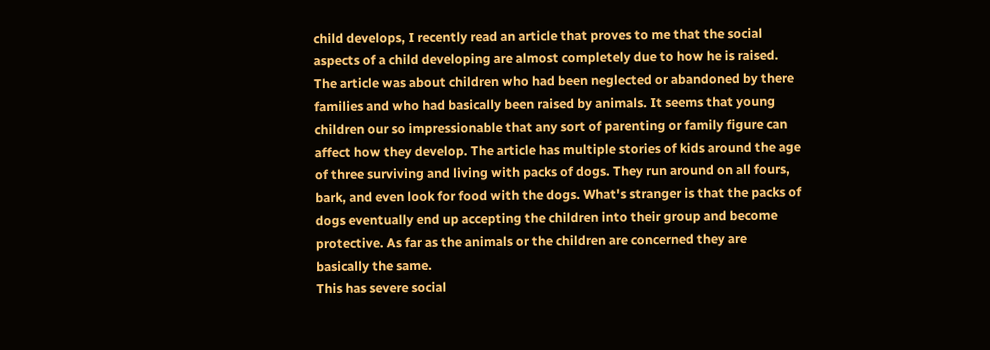child develops, I recently read an article that proves to me that the social aspects of a child developing are almost completely due to how he is raised. The article was about children who had been neglected or abandoned by there families and who had basically been raised by animals. It seems that young children our so impressionable that any sort of parenting or family figure can affect how they develop. The article has multiple stories of kids around the age of three surviving and living with packs of dogs. They run around on all fours, bark, and even look for food with the dogs. What's stranger is that the packs of dogs eventually end up accepting the children into their group and become protective. As far as the animals or the children are concerned they are basically the same.
This has severe social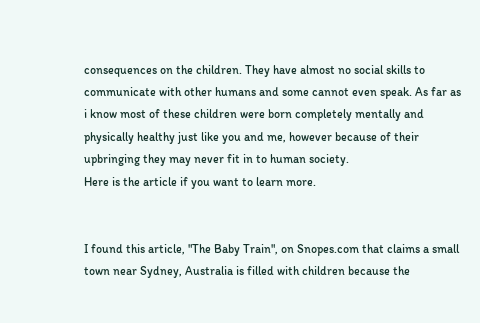consequences on the children. They have almost no social skills to communicate with other humans and some cannot even speak. As far as i know most of these children were born completely mentally and physically healthy just like you and me, however because of their upbringing they may never fit in to human society.
Here is the article if you want to learn more.


I found this article, "The Baby Train", on Snopes.com that claims a small town near Sydney, Australia is filled with children because the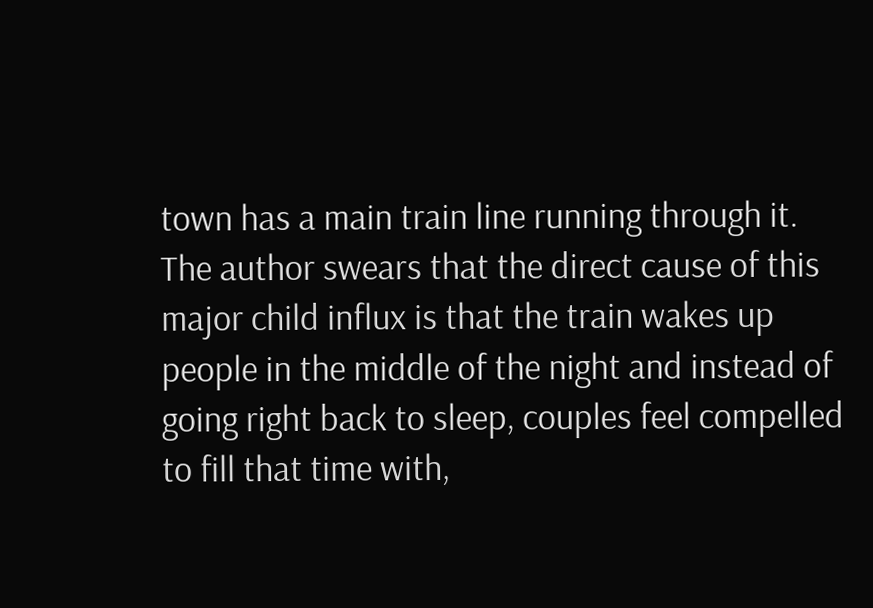town has a main train line running through it. The author swears that the direct cause of this major child influx is that the train wakes up people in the middle of the night and instead of going right back to sleep, couples feel compelled to fill that time with,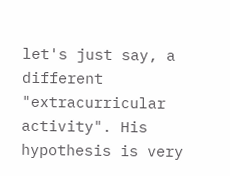let's just say, a different "extracurricular activity". His hypothesis is very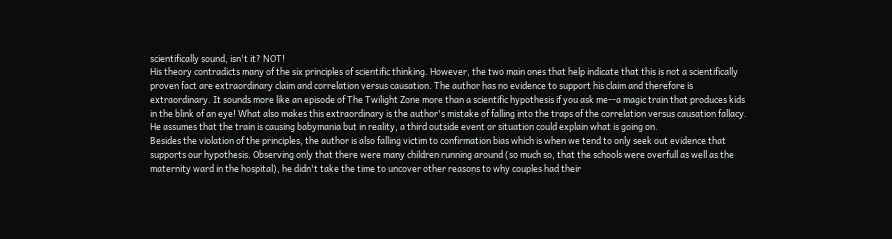scientifically sound, isn't it? NOT!
His theory contradicts many of the six principles of scientific thinking. However, the two main ones that help indicate that this is not a scientifically proven fact are extraordinary claim and correlation versus causation. The author has no evidence to support his claim and therefore is extraordinary. It sounds more like an episode of The Twilight Zone more than a scientific hypothesis if you ask me--a magic train that produces kids in the blink of an eye! What also makes this extraordinary is the author's mistake of falling into the traps of the correlation versus causation fallacy. He assumes that the train is causing babymania but in reality, a third outside event or situation could explain what is going on.
Besides the violation of the principles, the author is also falling victim to confirmation bias which is when we tend to only seek out evidence that supports our hypothesis. Observing only that there were many children running around (so much so, that the schools were overfull as well as the maternity ward in the hospital), he didn't take the time to uncover other reasons to why couples had their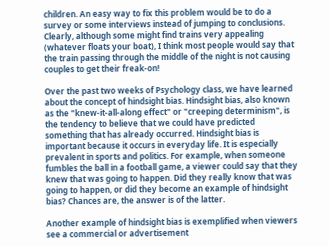children. An easy way to fix this problem would be to do a survey or some interviews instead of jumping to conclusions.
Clearly, although some might find trains very appealing (whatever floats your boat), I think most people would say that the train passing through the middle of the night is not causing couples to get their freak-on!

Over the past two weeks of Psychology class, we have learned about the concept of hindsight bias. Hindsight bias, also known as the "knew-it-all-along effect" or "creeping determinism", is the tendency to believe that we could have predicted something that has already occurred. Hindsight bias is important because it occurs in everyday life. It is especially prevalent in sports and politics. For example, when someone fumbles the ball in a football game, a viewer could say that they knew that was going to happen. Did they really know that was going to happen, or did they become an example of hindsight bias? Chances are, the answer is of the latter.

Another example of hindsight bias is exemplified when viewers see a commercial or advertisement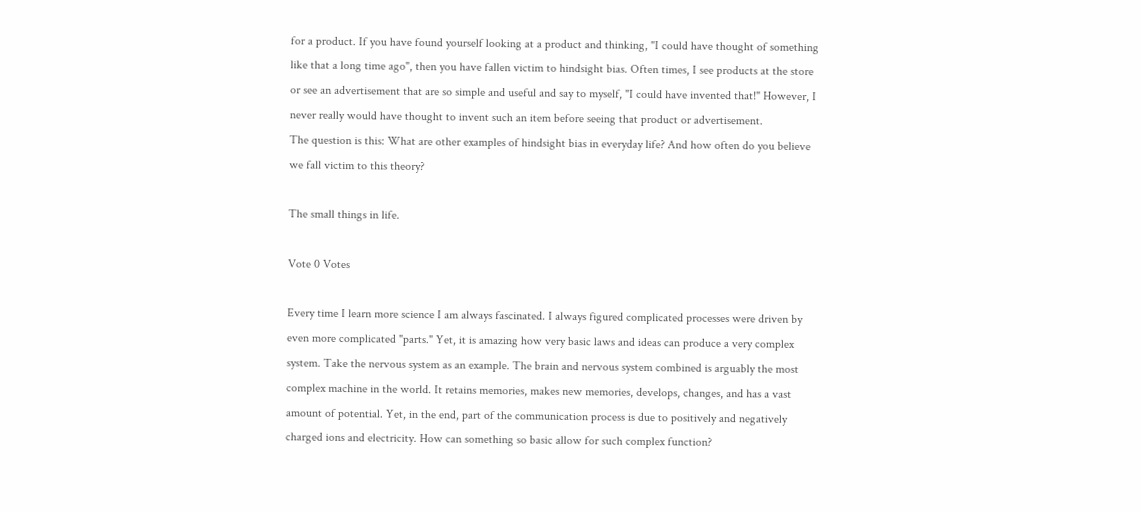for a product. If you have found yourself looking at a product and thinking, "I could have thought of something like that a long time ago", then you have fallen victim to hindsight bias. Often times, I see products at the store or see an advertisement that are so simple and useful and say to myself, "I could have invented that!" However, I never really would have thought to invent such an item before seeing that product or advertisement.
The question is this: What are other examples of hindsight bias in everyday life? And how often do you believe we fall victim to this theory?

The small things in life.

Vote 0 Votes

Every time I learn more science I am always fascinated. I always figured complicated processes were driven by even more complicated "parts." Yet, it is amazing how very basic laws and ideas can produce a very complex system. Take the nervous system as an example. The brain and nervous system combined is arguably the most complex machine in the world. It retains memories, makes new memories, develops, changes, and has a vast amount of potential. Yet, in the end, part of the communication process is due to positively and negatively charged ions and electricity. How can something so basic allow for such complex function?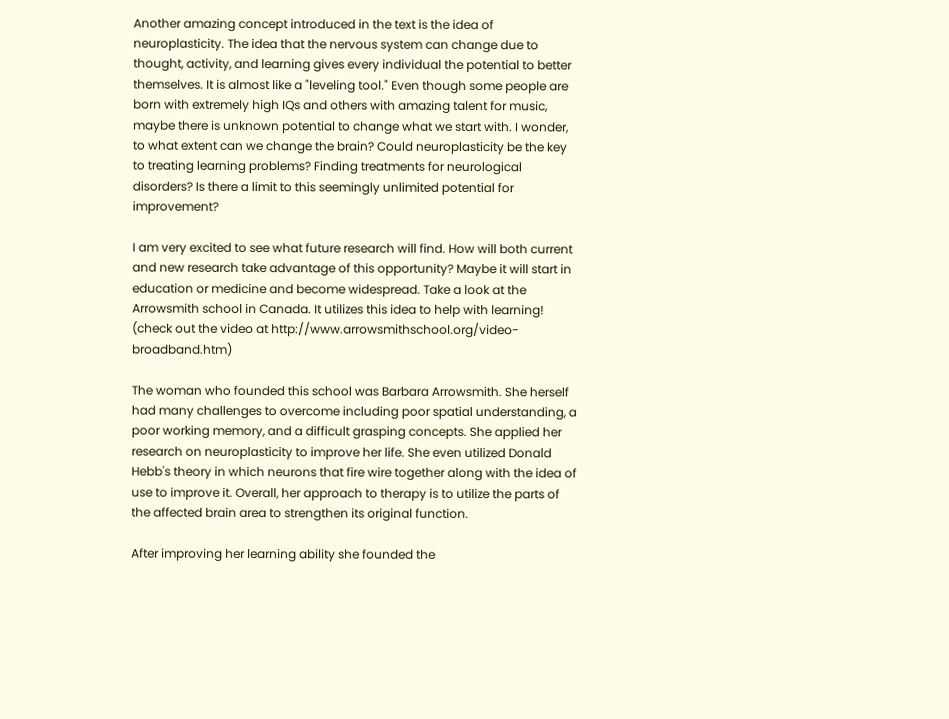Another amazing concept introduced in the text is the idea of neuroplasticity. The idea that the nervous system can change due to thought, activity, and learning gives every individual the potential to better themselves. It is almost like a "leveling tool." Even though some people are born with extremely high IQs and others with amazing talent for music, maybe there is unknown potential to change what we start with. I wonder, to what extent can we change the brain? Could neuroplasticity be the key to treating learning problems? Finding treatments for neurological disorders? Is there a limit to this seemingly unlimited potential for improvement?

I am very excited to see what future research will find. How will both current and new research take advantage of this opportunity? Maybe it will start in education or medicine and become widespread. Take a look at the Arrowsmith school in Canada. It utilizes this idea to help with learning! (check out the video at http://www.arrowsmithschool.org/video-broadband.htm)

The woman who founded this school was Barbara Arrowsmith. She herself had many challenges to overcome including poor spatial understanding, a poor working memory, and a difficult grasping concepts. She applied her research on neuroplasticity to improve her life. She even utilized Donald Hebb's theory in which neurons that fire wire together along with the idea of use to improve it. Overall, her approach to therapy is to utilize the parts of the affected brain area to strengthen its original function.

After improving her learning ability she founded the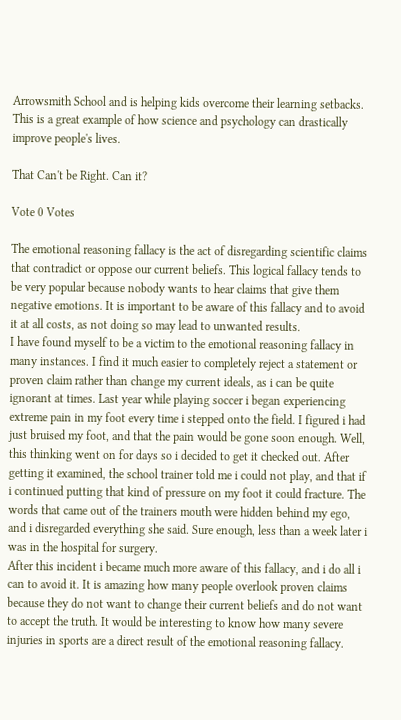Arrowsmith School and is helping kids overcome their learning setbacks. This is a great example of how science and psychology can drastically improve people's lives.

That Can't be Right. Can it?

Vote 0 Votes

The emotional reasoning fallacy is the act of disregarding scientific claims that contradict or oppose our current beliefs. This logical fallacy tends to be very popular because nobody wants to hear claims that give them negative emotions. It is important to be aware of this fallacy and to avoid it at all costs, as not doing so may lead to unwanted results.
I have found myself to be a victim to the emotional reasoning fallacy in many instances. I find it much easier to completely reject a statement or proven claim rather than change my current ideals, as i can be quite ignorant at times. Last year while playing soccer i began experiencing extreme pain in my foot every time i stepped onto the field. I figured i had just bruised my foot, and that the pain would be gone soon enough. Well, this thinking went on for days so i decided to get it checked out. After getting it examined, the school trainer told me i could not play, and that if i continued putting that kind of pressure on my foot it could fracture. The words that came out of the trainers mouth were hidden behind my ego, and i disregarded everything she said. Sure enough, less than a week later i was in the hospital for surgery.
After this incident i became much more aware of this fallacy, and i do all i can to avoid it. It is amazing how many people overlook proven claims because they do not want to change their current beliefs and do not want to accept the truth. It would be interesting to know how many severe injuries in sports are a direct result of the emotional reasoning fallacy.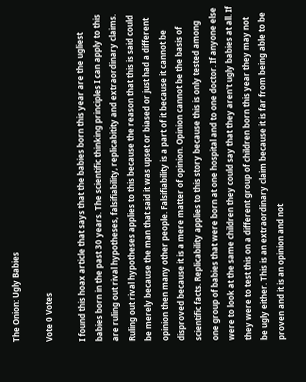The Onion: Ugly Babies

Vote 0 Votes

I found this hoax article that says that the babies born this year are the ugliest babies born in the past 30 years. The scientific thinking principles I can apply to this are ruling out rival hypotheses, falsifiability, replicabitity and extraordinary claims. Ruling out rival hypotheses applies to this because the reason that this is said could be merely because the man that said it was upset or biased or just had a different opinion then many other people. Falsifiability is a part of it because it cannot be disproved because it is a mere matter of opinion. Opinion cannot be the basis of scientific facts. Replicability applies to this story because this is only tested among one group of babies that were born at one hospital and to one doctor. If anyone else were to look at the same children they could say that they aren't ugly babies at all. If they were to test this on a different group of children born this year they may not be ugly either. This is an extraordinary claim because it is far from being able to be proven and it is an opinion and not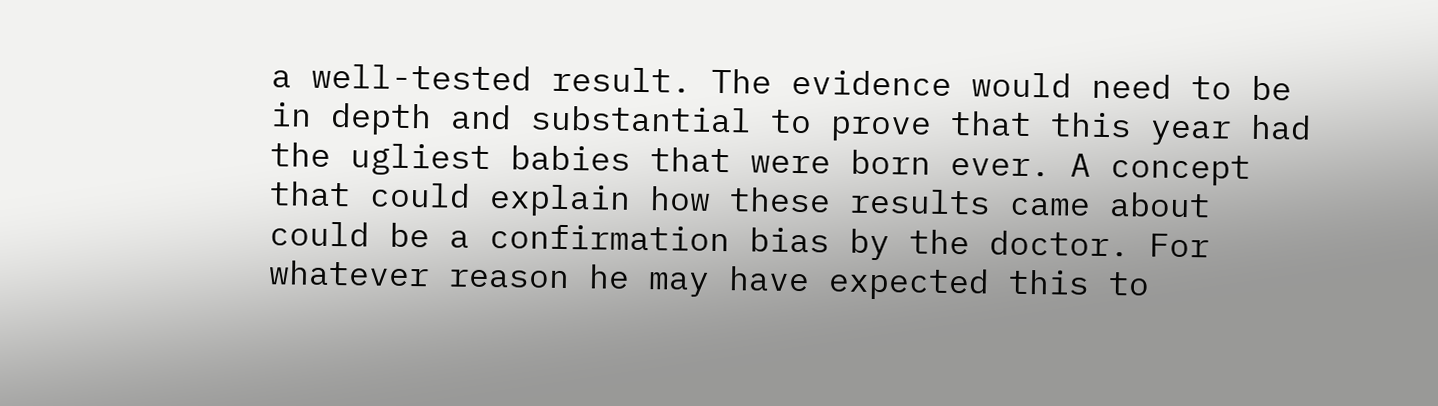a well-tested result. The evidence would need to be in depth and substantial to prove that this year had the ugliest babies that were born ever. A concept that could explain how these results came about could be a confirmation bias by the doctor. For whatever reason he may have expected this to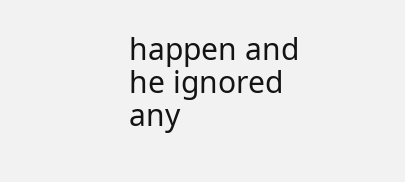happen and he ignored any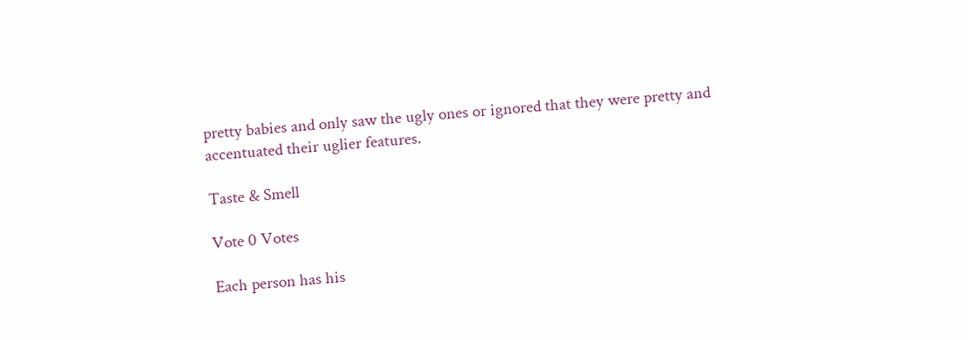pretty babies and only saw the ugly ones or ignored that they were pretty and accentuated their uglier features.

Taste & Smell

Vote 0 Votes

Each person has his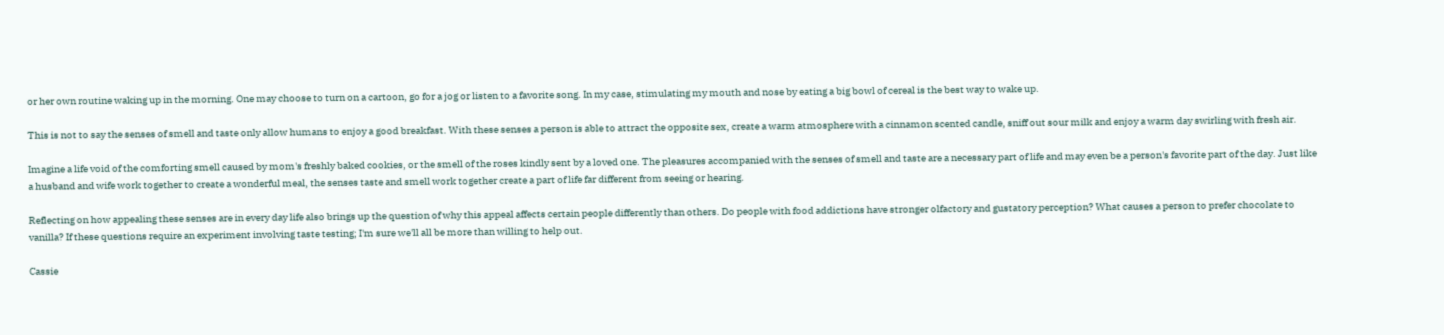or her own routine waking up in the morning. One may choose to turn on a cartoon, go for a jog or listen to a favorite song. In my case, stimulating my mouth and nose by eating a big bowl of cereal is the best way to wake up.

This is not to say the senses of smell and taste only allow humans to enjoy a good breakfast. With these senses a person is able to attract the opposite sex, create a warm atmosphere with a cinnamon scented candle, sniff out sour milk and enjoy a warm day swirling with fresh air.

Imagine a life void of the comforting smell caused by mom's freshly baked cookies, or the smell of the roses kindly sent by a loved one. The pleasures accompanied with the senses of smell and taste are a necessary part of life and may even be a person's favorite part of the day. Just like a husband and wife work together to create a wonderful meal, the senses taste and smell work together create a part of life far different from seeing or hearing.

Reflecting on how appealing these senses are in every day life also brings up the question of why this appeal affects certain people differently than others. Do people with food addictions have stronger olfactory and gustatory perception? What causes a person to prefer chocolate to vanilla? If these questions require an experiment involving taste testing; I'm sure we'll all be more than willing to help out.

Cassie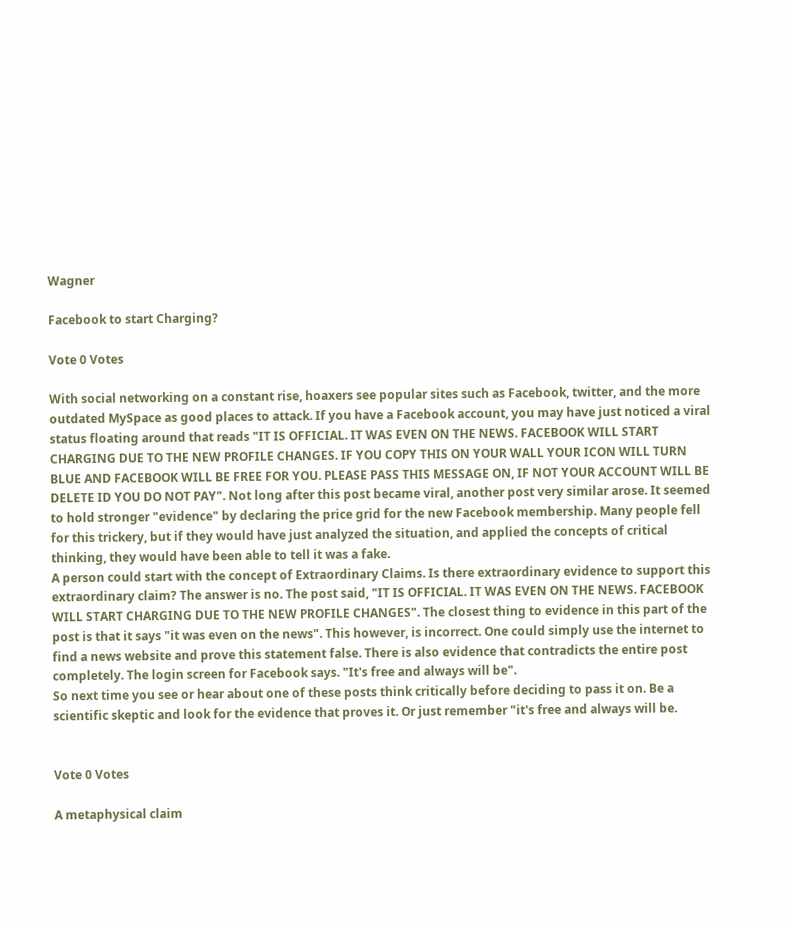Wagner

Facebook to start Charging?

Vote 0 Votes

With social networking on a constant rise, hoaxers see popular sites such as Facebook, twitter, and the more outdated MySpace as good places to attack. If you have a Facebook account, you may have just noticed a viral status floating around that reads "IT IS OFFICIAL. IT WAS EVEN ON THE NEWS. FACEBOOK WILL START CHARGING DUE TO THE NEW PROFILE CHANGES. IF YOU COPY THIS ON YOUR WALL YOUR ICON WILL TURN BLUE AND FACEBOOK WILL BE FREE FOR YOU. PLEASE PASS THIS MESSAGE ON, IF NOT YOUR ACCOUNT WILL BE DELETE ID YOU DO NOT PAY". Not long after this post became viral, another post very similar arose. It seemed to hold stronger "evidence" by declaring the price grid for the new Facebook membership. Many people fell for this trickery, but if they would have just analyzed the situation, and applied the concepts of critical thinking, they would have been able to tell it was a fake.
A person could start with the concept of Extraordinary Claims. Is there extraordinary evidence to support this extraordinary claim? The answer is no. The post said, "IT IS OFFICIAL. IT WAS EVEN ON THE NEWS. FACEBOOK WILL START CHARGING DUE TO THE NEW PROFILE CHANGES". The closest thing to evidence in this part of the post is that it says "it was even on the news". This however, is incorrect. One could simply use the internet to find a news website and prove this statement false. There is also evidence that contradicts the entire post completely. The login screen for Facebook says. "It's free and always will be".
So next time you see or hear about one of these posts think critically before deciding to pass it on. Be a scientific skeptic and look for the evidence that proves it. Or just remember "it's free and always will be.


Vote 0 Votes

A metaphysical claim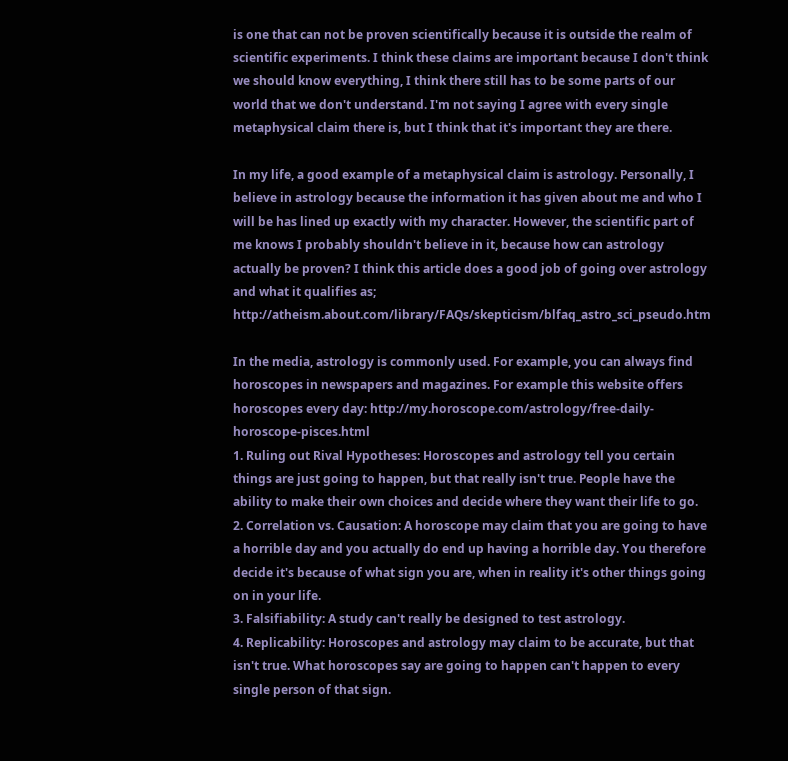is one that can not be proven scientifically because it is outside the realm of scientific experiments. I think these claims are important because I don't think we should know everything, I think there still has to be some parts of our world that we don't understand. I'm not saying I agree with every single metaphysical claim there is, but I think that it's important they are there.

In my life, a good example of a metaphysical claim is astrology. Personally, I believe in astrology because the information it has given about me and who I will be has lined up exactly with my character. However, the scientific part of me knows I probably shouldn't believe in it, because how can astrology actually be proven? I think this article does a good job of going over astrology and what it qualifies as; http://atheism.about.com/library/FAQs/skepticism/blfaq_astro_sci_pseudo.htm

In the media, astrology is commonly used. For example, you can always find horoscopes in newspapers and magazines. For example this website offers horoscopes every day: http://my.horoscope.com/astrology/free-daily-horoscope-pisces.html
1. Ruling out Rival Hypotheses: Horoscopes and astrology tell you certain things are just going to happen, but that really isn't true. People have the ability to make their own choices and decide where they want their life to go.
2. Correlation vs. Causation: A horoscope may claim that you are going to have a horrible day and you actually do end up having a horrible day. You therefore decide it's because of what sign you are, when in reality it's other things going on in your life.
3. Falsifiability: A study can't really be designed to test astrology.
4. Replicability: Horoscopes and astrology may claim to be accurate, but that isn't true. What horoscopes say are going to happen can't happen to every single person of that sign.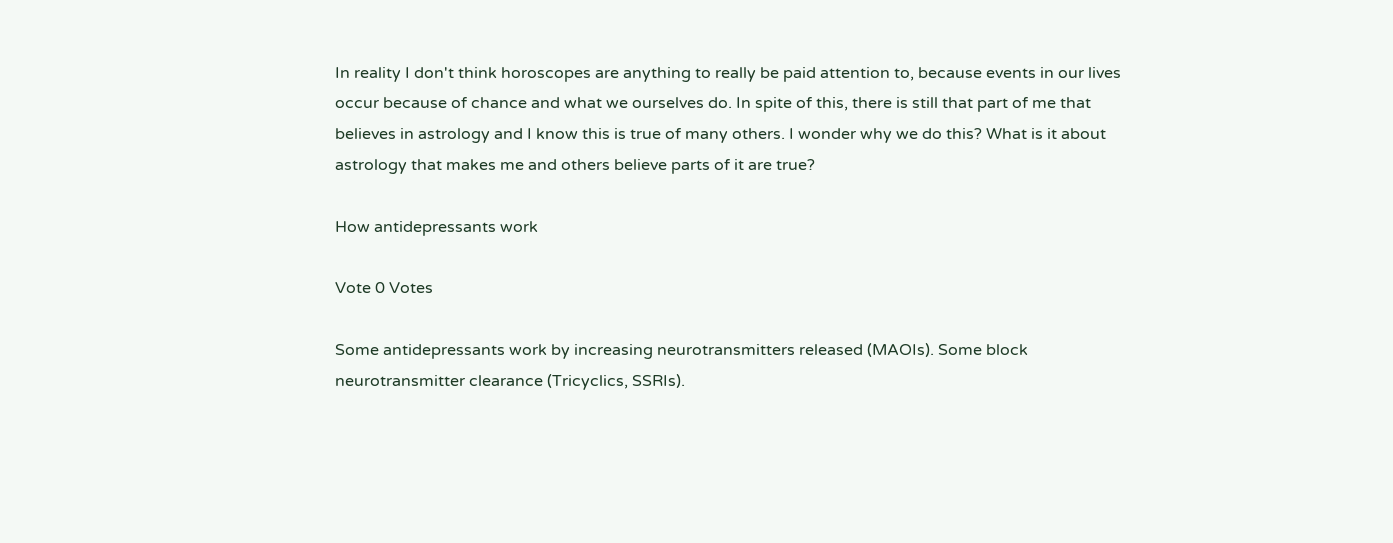In reality I don't think horoscopes are anything to really be paid attention to, because events in our lives occur because of chance and what we ourselves do. In spite of this, there is still that part of me that believes in astrology and I know this is true of many others. I wonder why we do this? What is it about astrology that makes me and others believe parts of it are true?

How antidepressants work

Vote 0 Votes

Some antidepressants work by increasing neurotransmitters released (MAOIs). Some block neurotransmitter clearance (Tricyclics, SSRIs).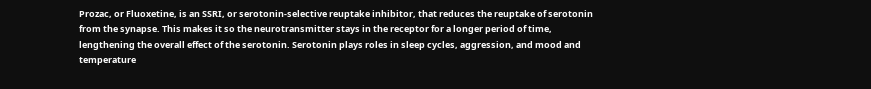Prozac, or Fluoxetine, is an SSRI, or serotonin-selective reuptake inhibitor, that reduces the reuptake of serotonin from the synapse. This makes it so the neurotransmitter stays in the receptor for a longer period of time, lengthening the overall effect of the serotonin. Serotonin plays roles in sleep cycles, aggression, and mood and temperature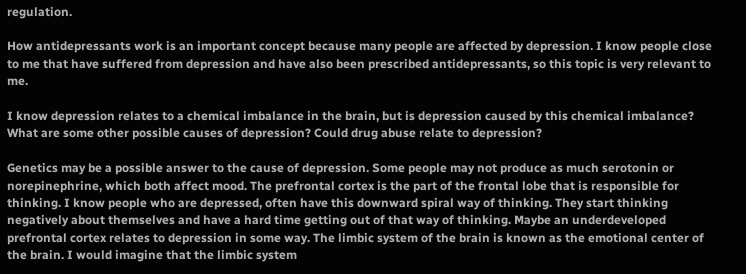regulation.

How antidepressants work is an important concept because many people are affected by depression. I know people close to me that have suffered from depression and have also been prescribed antidepressants, so this topic is very relevant to me.

I know depression relates to a chemical imbalance in the brain, but is depression caused by this chemical imbalance? What are some other possible causes of depression? Could drug abuse relate to depression?

Genetics may be a possible answer to the cause of depression. Some people may not produce as much serotonin or norepinephrine, which both affect mood. The prefrontal cortex is the part of the frontal lobe that is responsible for thinking. I know people who are depressed, often have this downward spiral way of thinking. They start thinking negatively about themselves and have a hard time getting out of that way of thinking. Maybe an underdeveloped prefrontal cortex relates to depression in some way. The limbic system of the brain is known as the emotional center of the brain. I would imagine that the limbic system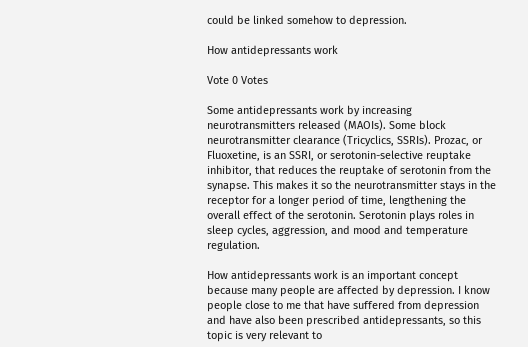could be linked somehow to depression.

How antidepressants work

Vote 0 Votes

Some antidepressants work by increasing neurotransmitters released (MAOIs). Some block neurotransmitter clearance (Tricyclics, SSRIs). Prozac, or Fluoxetine, is an SSRI, or serotonin-selective reuptake inhibitor, that reduces the reuptake of serotonin from the synapse. This makes it so the neurotransmitter stays in the receptor for a longer period of time, lengthening the overall effect of the serotonin. Serotonin plays roles in sleep cycles, aggression, and mood and temperature regulation.

How antidepressants work is an important concept because many people are affected by depression. I know people close to me that have suffered from depression and have also been prescribed antidepressants, so this topic is very relevant to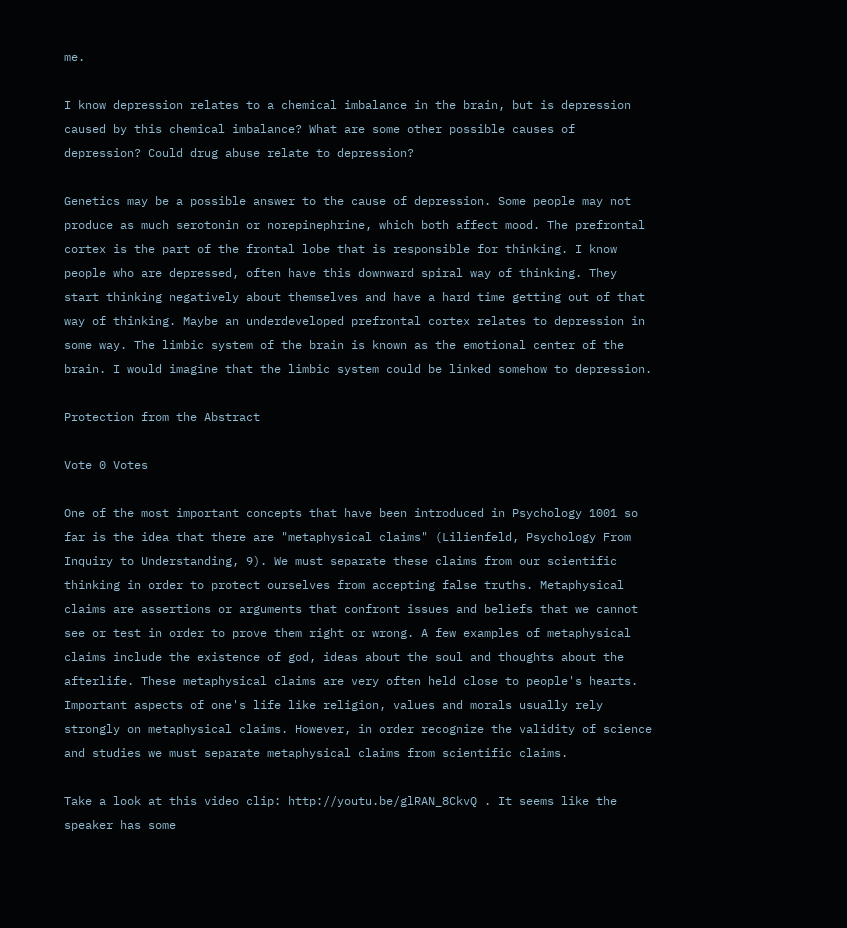me.

I know depression relates to a chemical imbalance in the brain, but is depression caused by this chemical imbalance? What are some other possible causes of depression? Could drug abuse relate to depression?

Genetics may be a possible answer to the cause of depression. Some people may not produce as much serotonin or norepinephrine, which both affect mood. The prefrontal cortex is the part of the frontal lobe that is responsible for thinking. I know people who are depressed, often have this downward spiral way of thinking. They start thinking negatively about themselves and have a hard time getting out of that way of thinking. Maybe an underdeveloped prefrontal cortex relates to depression in some way. The limbic system of the brain is known as the emotional center of the brain. I would imagine that the limbic system could be linked somehow to depression.

Protection from the Abstract

Vote 0 Votes

One of the most important concepts that have been introduced in Psychology 1001 so far is the idea that there are "metaphysical claims" (Lilienfeld, Psychology From Inquiry to Understanding, 9). We must separate these claims from our scientific thinking in order to protect ourselves from accepting false truths. Metaphysical claims are assertions or arguments that confront issues and beliefs that we cannot see or test in order to prove them right or wrong. A few examples of metaphysical claims include the existence of god, ideas about the soul and thoughts about the afterlife. These metaphysical claims are very often held close to people's hearts. Important aspects of one's life like religion, values and morals usually rely strongly on metaphysical claims. However, in order recognize the validity of science and studies we must separate metaphysical claims from scientific claims.

Take a look at this video clip: http://youtu.be/glRAN_8CkvQ . It seems like the speaker has some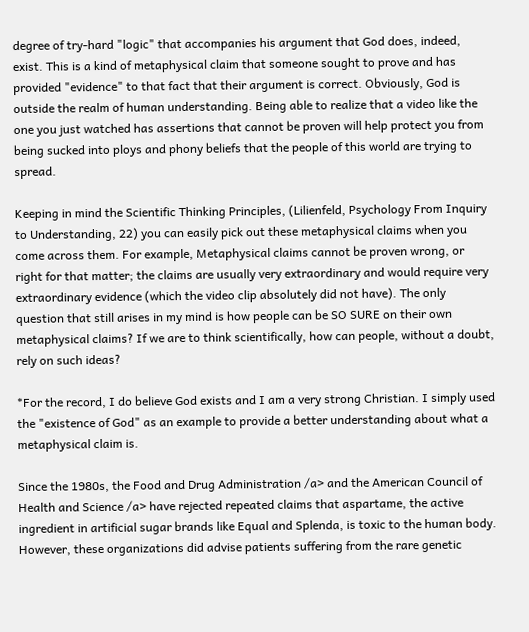degree of try-hard "logic" that accompanies his argument that God does, indeed, exist. This is a kind of metaphysical claim that someone sought to prove and has provided "evidence" to that fact that their argument is correct. Obviously, God is outside the realm of human understanding. Being able to realize that a video like the one you just watched has assertions that cannot be proven will help protect you from being sucked into ploys and phony beliefs that the people of this world are trying to spread.

Keeping in mind the Scientific Thinking Principles, (Lilienfeld, Psychology From Inquiry to Understanding, 22) you can easily pick out these metaphysical claims when you come across them. For example, Metaphysical claims cannot be proven wrong, or right for that matter; the claims are usually very extraordinary and would require very extraordinary evidence (which the video clip absolutely did not have). The only question that still arises in my mind is how people can be SO SURE on their own metaphysical claims? If we are to think scientifically, how can people, without a doubt, rely on such ideas?

*For the record, I do believe God exists and I am a very strong Christian. I simply used the "existence of God" as an example to provide a better understanding about what a metaphysical claim is.

Since the 1980s, the Food and Drug Administration /a> and the American Council of Health and Science /a> have rejected repeated claims that aspartame, the active ingredient in artificial sugar brands like Equal and Splenda, is toxic to the human body. However, these organizations did advise patients suffering from the rare genetic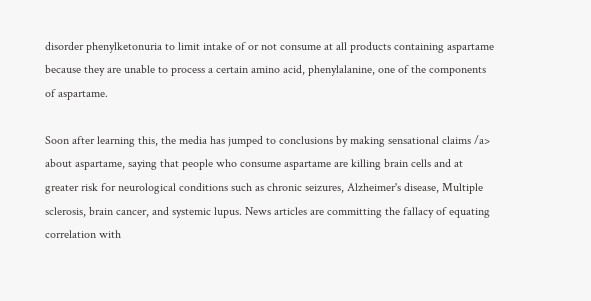disorder phenylketonuria to limit intake of or not consume at all products containing aspartame because they are unable to process a certain amino acid, phenylalanine, one of the components of aspartame.

Soon after learning this, the media has jumped to conclusions by making sensational claims /a> about aspartame, saying that people who consume aspartame are killing brain cells and at greater risk for neurological conditions such as chronic seizures, Alzheimer's disease, Multiple sclerosis, brain cancer, and systemic lupus. News articles are committing the fallacy of equating correlation with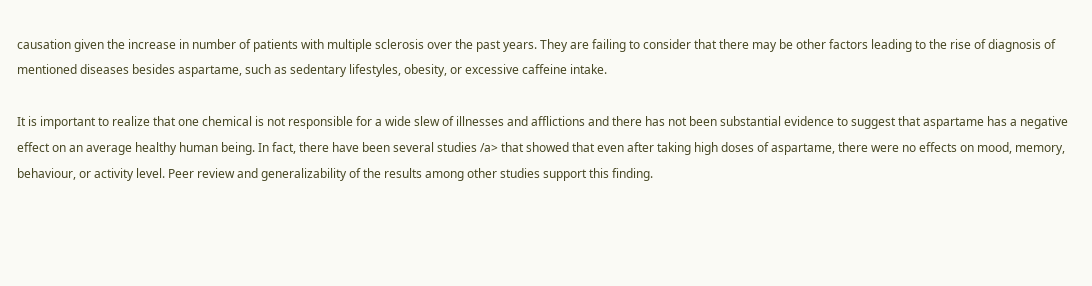causation given the increase in number of patients with multiple sclerosis over the past years. They are failing to consider that there may be other factors leading to the rise of diagnosis of mentioned diseases besides aspartame, such as sedentary lifestyles, obesity, or excessive caffeine intake.

It is important to realize that one chemical is not responsible for a wide slew of illnesses and afflictions and there has not been substantial evidence to suggest that aspartame has a negative effect on an average healthy human being. In fact, there have been several studies /a> that showed that even after taking high doses of aspartame, there were no effects on mood, memory, behaviour, or activity level. Peer review and generalizability of the results among other studies support this finding.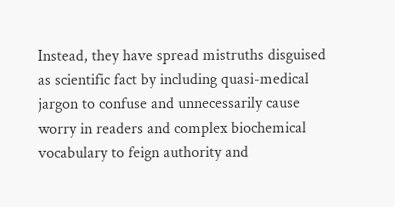Instead, they have spread mistruths disguised as scientific fact by including quasi-medical jargon to confuse and unnecessarily cause worry in readers and complex biochemical vocabulary to feign authority and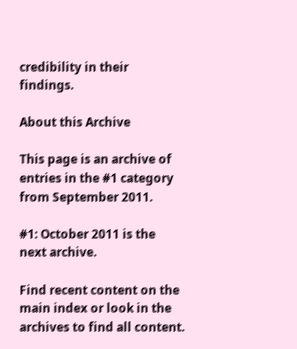credibility in their findings.

About this Archive

This page is an archive of entries in the #1 category from September 2011.

#1: October 2011 is the next archive.

Find recent content on the main index or look in the archives to find all content.